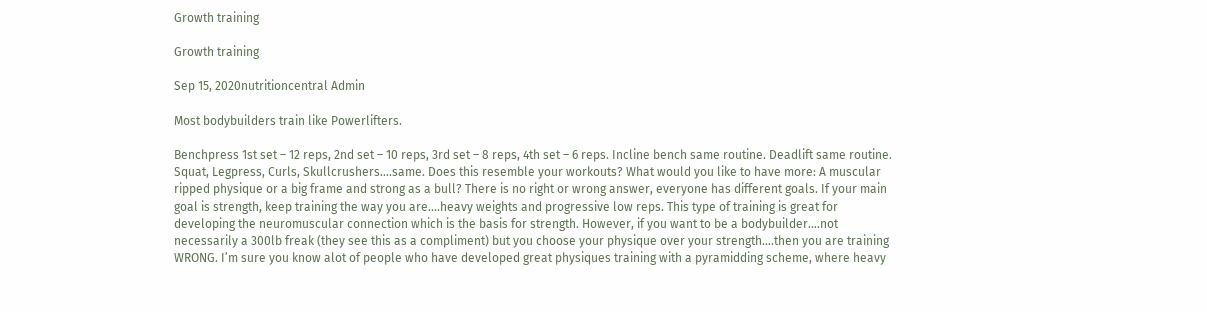Growth training

Growth training

Sep 15, 2020nutritioncentral Admin

Most bodybuilders train like Powerlifters.

Benchpress 1st set – 12 reps, 2nd set – 10 reps, 3rd set – 8 reps, 4th set – 6 reps. Incline bench same routine. Deadlift same routine. Squat, Legpress, Curls, Skullcrushers….same. Does this resemble your workouts? What would you like to have more: A muscular ripped physique or a big frame and strong as a bull? There is no right or wrong answer, everyone has different goals. If your main goal is strength, keep training the way you are….heavy weights and progressive low reps. This type of training is great for developing the neuromuscular connection which is the basis for strength. However, if you want to be a bodybuilder….not necessarily a 300lb freak (they see this as a compliment) but you choose your physique over your strength….then you are training WRONG. I’m sure you know alot of people who have developed great physiques training with a pyramidding scheme, where heavy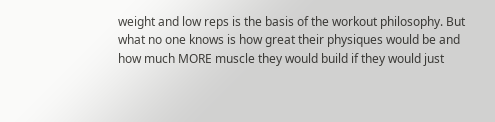weight and low reps is the basis of the workout philosophy. But what no one knows is how great their physiques would be and how much MORE muscle they would build if they would just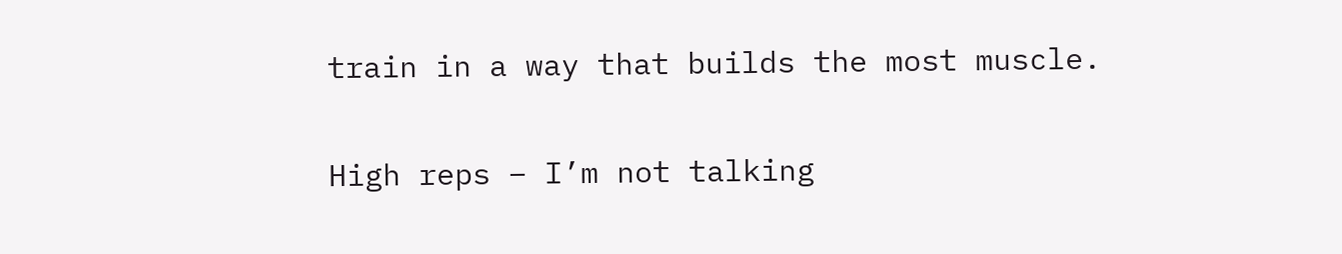train in a way that builds the most muscle.

High reps – I’m not talking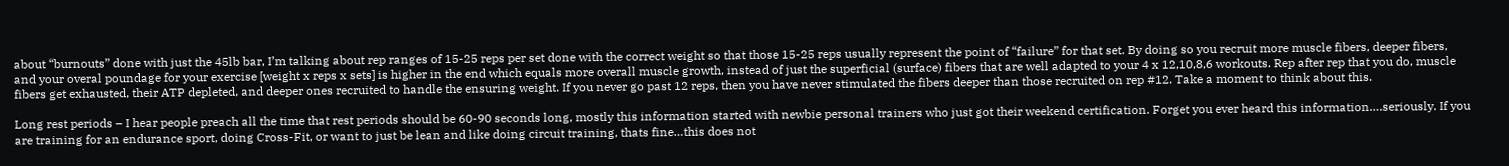about “burnouts” done with just the 45lb bar, I’m talking about rep ranges of 15-25 reps per set done with the correct weight so that those 15-25 reps usually represent the point of “failure” for that set. By doing so you recruit more muscle fibers, deeper fibers, and your overal poundage for your exercise [weight x reps x sets] is higher in the end which equals more overall muscle growth, instead of just the superficial (surface) fibers that are well adapted to your 4 x 12,10,8,6 workouts. Rep after rep that you do, muscle fibers get exhausted, their ATP depleted, and deeper ones recruited to handle the ensuring weight. If you never go past 12 reps, then you have never stimulated the fibers deeper than those recruited on rep #12. Take a moment to think about this.

Long rest periods – I hear people preach all the time that rest periods should be 60-90 seconds long, mostly this information started with newbie personal trainers who just got their weekend certification. Forget you ever heard this information….seriously. If you are training for an endurance sport, doing Cross-Fit, or want to just be lean and like doing circuit training, thats fine…this does not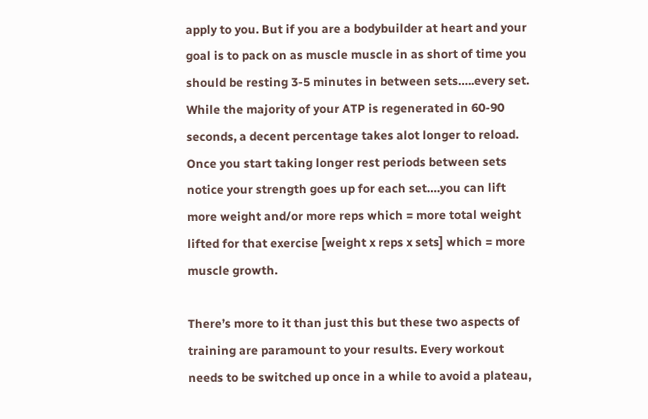apply to you. But if you are a bodybuilder at heart and your goal is to pack on as muscle muscle in as short of time you should be resting 3-5 minutes in between sets…..every set. While the majority of your ATP is regenerated in 60-90 seconds, a decent percentage takes alot longer to reload. Once you start taking longer rest periods between sets notice your strength goes up for each set….you can lift more weight and/or more reps which = more total weight lifted for that exercise [weight x reps x sets] which = more muscle growth.

There’s more to it than just this but these two aspects of training are paramount to your results. Every workout needs to be switched up once in a while to avoid a plateau,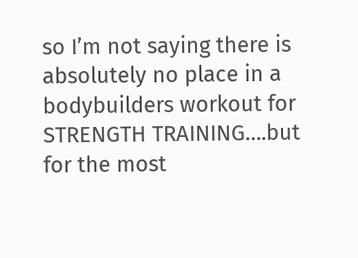so I’m not saying there is absolutely no place in a bodybuilders workout for STRENGTH TRAINING….but for the most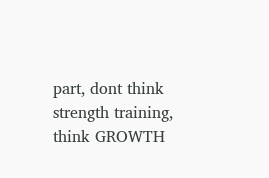part, dont think strength training, think GROWTH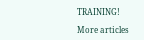TRAINING!

More articles